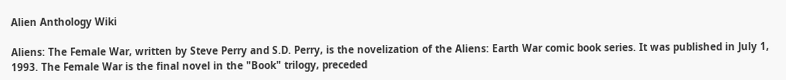Alien Anthology Wiki

Aliens: The Female War, written by Steve Perry and S.D. Perry, is the novelization of the Aliens: Earth War comic book series. It was published in July 1, 1993. The Female War is the final novel in the "Book" trilogy, preceded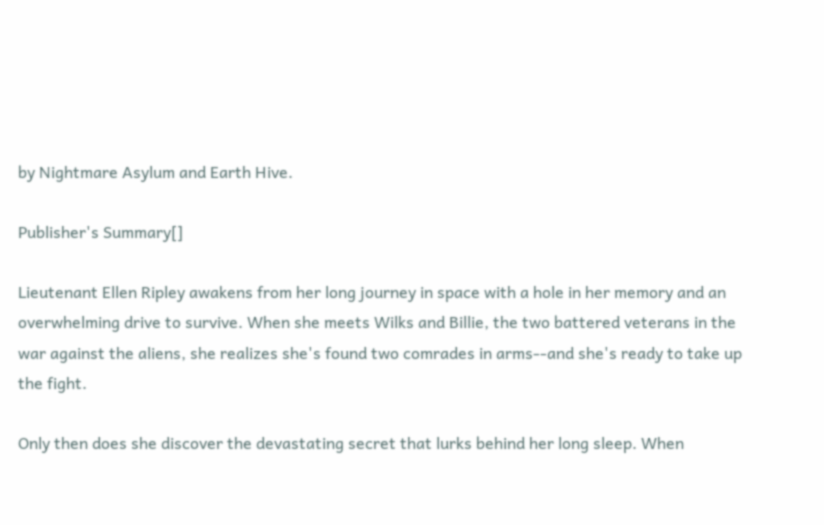by Nightmare Asylum and Earth Hive.

Publisher's Summary[]

Lieutenant Ellen Ripley awakens from her long journey in space with a hole in her memory and an overwhelming drive to survive. When she meets Wilks and Billie, the two battered veterans in the war against the aliens, she realizes she's found two comrades in arms--and she's ready to take up the fight.

Only then does she discover the devastating secret that lurks behind her long sleep. When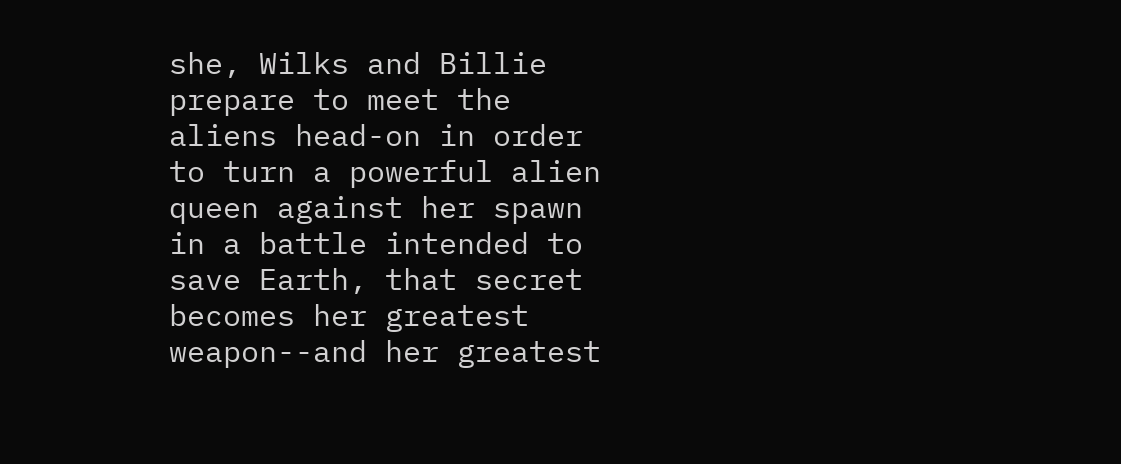she, Wilks and Billie prepare to meet the aliens head-on in order to turn a powerful alien queen against her spawn in a battle intended to save Earth, that secret becomes her greatest weapon--and her greatest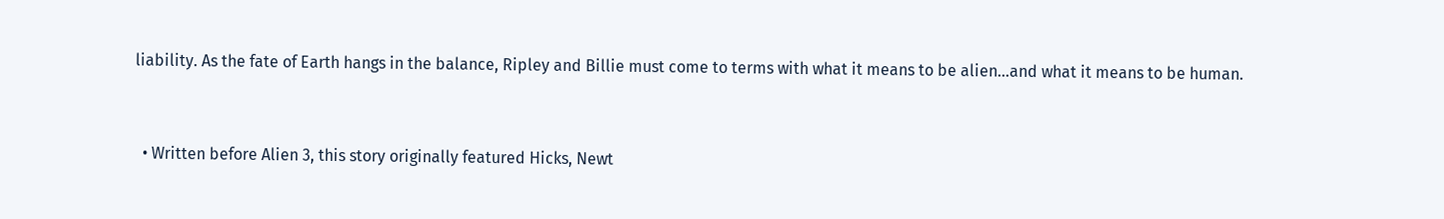liability. As the fate of Earth hangs in the balance, Ripley and Billie must come to terms with what it means to be alien...and what it means to be human.


  • Written before Alien 3, this story originally featured Hicks, Newt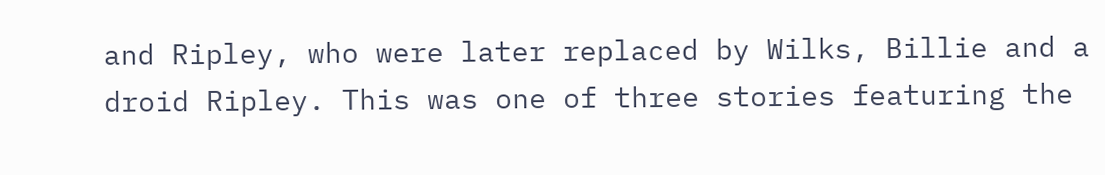and Ripley, who were later replaced by Wilks, Billie and a droid Ripley. This was one of three stories featuring the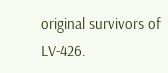original survivors of LV-426.